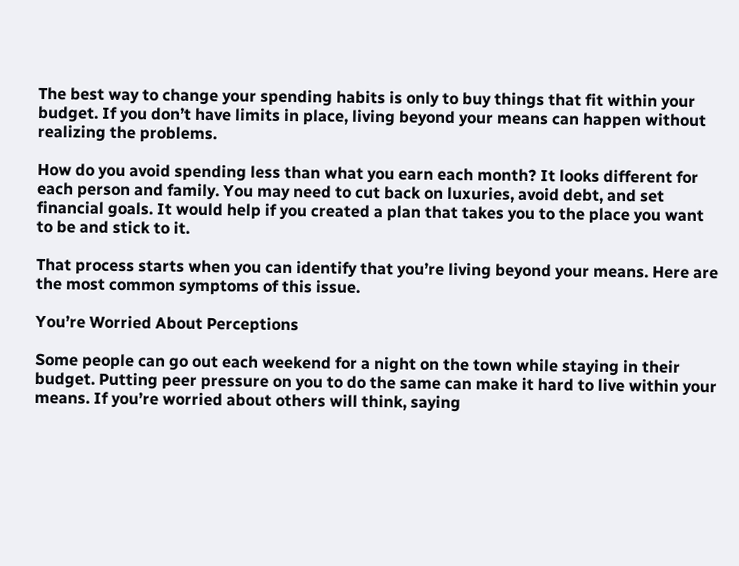The best way to change your spending habits is only to buy things that fit within your budget. If you don’t have limits in place, living beyond your means can happen without realizing the problems.

How do you avoid spending less than what you earn each month? It looks different for each person and family. You may need to cut back on luxuries, avoid debt, and set financial goals. It would help if you created a plan that takes you to the place you want to be and stick to it.

That process starts when you can identify that you’re living beyond your means. Here are the most common symptoms of this issue.

You’re Worried About Perceptions

Some people can go out each weekend for a night on the town while staying in their budget. Putting peer pressure on you to do the same can make it hard to live within your means. If you’re worried about others will think, saying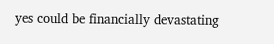yes could be financially devastating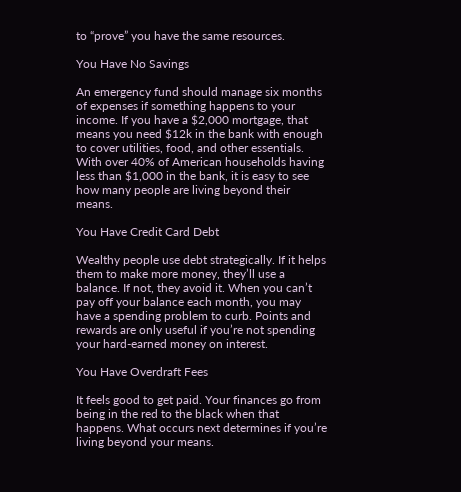to “prove” you have the same resources.

You Have No Savings

An emergency fund should manage six months of expenses if something happens to your income. If you have a $2,000 mortgage, that means you need $12k in the bank with enough to cover utilities, food, and other essentials. With over 40% of American households having less than $1,000 in the bank, it is easy to see how many people are living beyond their means.

You Have Credit Card Debt

Wealthy people use debt strategically. If it helps them to make more money, they’ll use a balance. If not, they avoid it. When you can’t pay off your balance each month, you may have a spending problem to curb. Points and rewards are only useful if you’re not spending your hard-earned money on interest.

You Have Overdraft Fees

It feels good to get paid. Your finances go from being in the red to the black when that happens. What occurs next determines if you’re living beyond your means.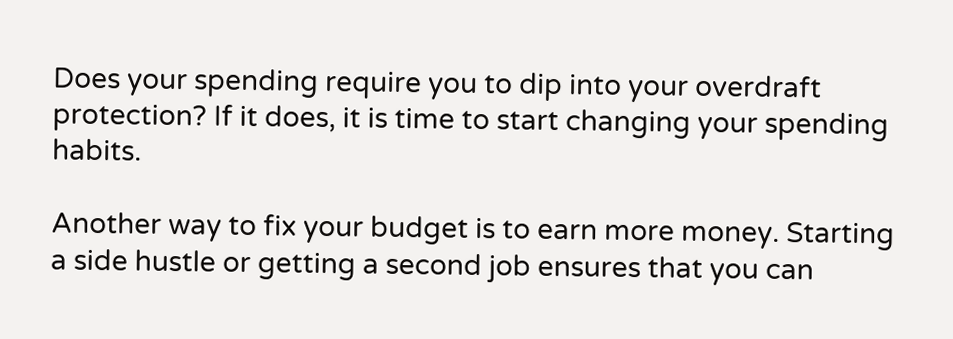Does your spending require you to dip into your overdraft protection? If it does, it is time to start changing your spending habits.

Another way to fix your budget is to earn more money. Starting a side hustle or getting a second job ensures that you can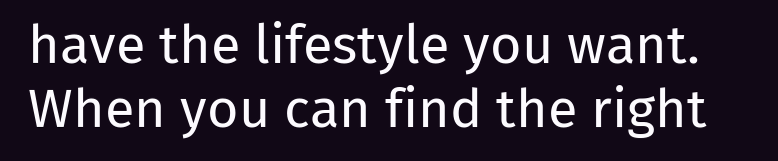have the lifestyle you want. When you can find the right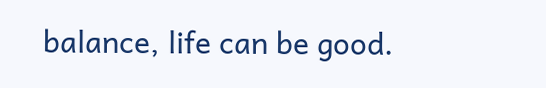balance, life can be good.